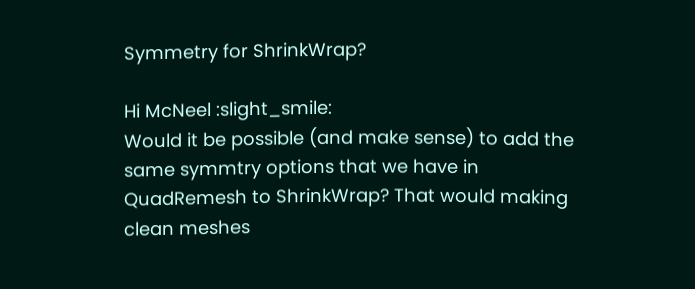Symmetry for ShrinkWrap?

Hi McNeel :slight_smile:
Would it be possible (and make sense) to add the same symmtry options that we have in QuadRemesh to ShrinkWrap? That would making clean meshes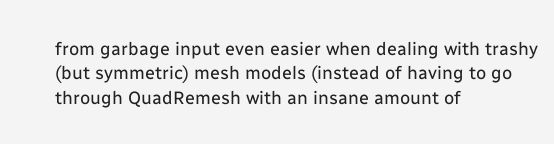from garbage input even easier when dealing with trashy (but symmetric) mesh models (instead of having to go through QuadRemesh with an insane amount of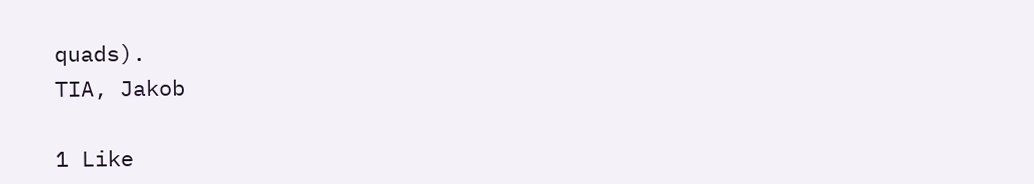quads).
TIA, Jakob

1 Like